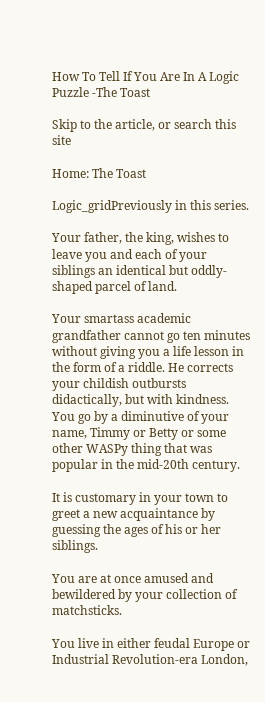How To Tell If You Are In A Logic Puzzle -The Toast

Skip to the article, or search this site

Home: The Toast

Logic_gridPreviously in this series.

Your father, the king, wishes to leave you and each of your siblings an identical but oddly-shaped parcel of land.

Your smartass academic grandfather cannot go ten minutes without giving you a life lesson in the form of a riddle. He corrects your childish outbursts didactically, but with kindness. You go by a diminutive of your name, Timmy or Betty or some other WASPy thing that was popular in the mid-20th century.

It is customary in your town to greet a new acquaintance by guessing the ages of his or her siblings.

You are at once amused and bewildered by your collection of matchsticks.

You live in either feudal Europe or Industrial Revolution-era London,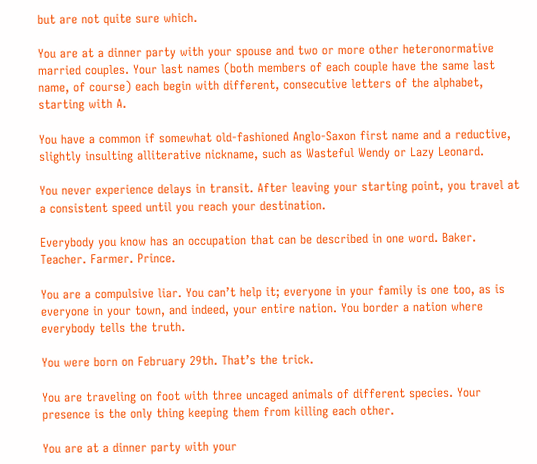but are not quite sure which.

You are at a dinner party with your spouse and two or more other heteronormative married couples. Your last names (both members of each couple have the same last name, of course) each begin with different, consecutive letters of the alphabet, starting with A.

You have a common if somewhat old-fashioned Anglo-Saxon first name and a reductive, slightly insulting alliterative nickname, such as Wasteful Wendy or Lazy Leonard.

You never experience delays in transit. After leaving your starting point, you travel at a consistent speed until you reach your destination.

Everybody you know has an occupation that can be described in one word. Baker. Teacher. Farmer. Prince.

You are a compulsive liar. You can’t help it; everyone in your family is one too, as is everyone in your town, and indeed, your entire nation. You border a nation where everybody tells the truth.

You were born on February 29th. That’s the trick.

You are traveling on foot with three uncaged animals of different species. Your presence is the only thing keeping them from killing each other.

You are at a dinner party with your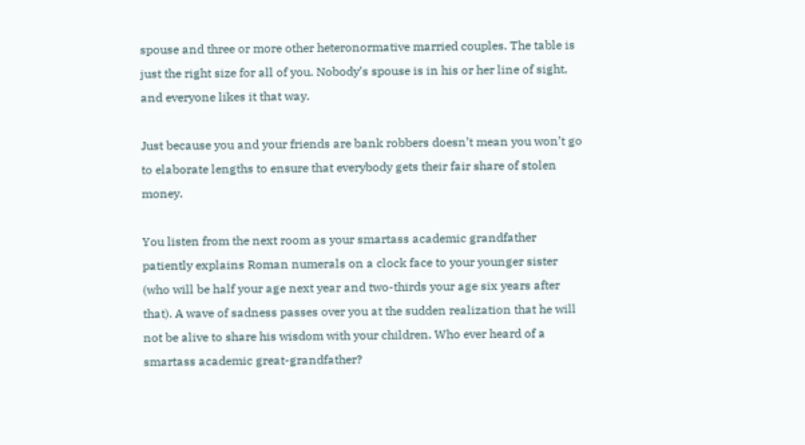spouse and three or more other heteronormative married couples. The table is just the right size for all of you. Nobody’s spouse is in his or her line of sight, and everyone likes it that way.

Just because you and your friends are bank robbers doesn’t mean you won’t go to elaborate lengths to ensure that everybody gets their fair share of stolen money.

You listen from the next room as your smartass academic grandfather patiently explains Roman numerals on a clock face to your younger sister (who will be half your age next year and two-thirds your age six years after that). A wave of sadness passes over you at the sudden realization that he will not be alive to share his wisdom with your children. Who ever heard of a smartass academic great-grandfather?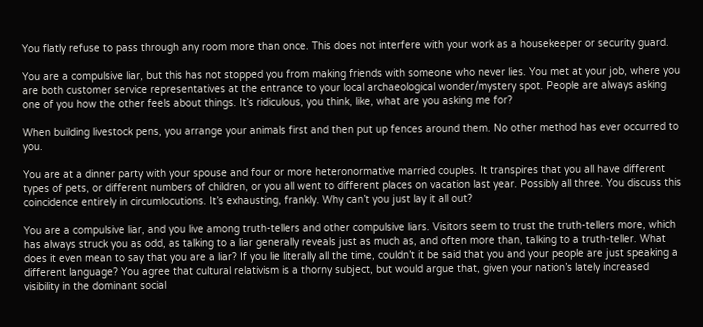You flatly refuse to pass through any room more than once. This does not interfere with your work as a housekeeper or security guard.

You are a compulsive liar, but this has not stopped you from making friends with someone who never lies. You met at your job, where you are both customer service representatives at the entrance to your local archaeological wonder/mystery spot. People are always asking one of you how the other feels about things. It’s ridiculous, you think, like, what are you asking me for?

When building livestock pens, you arrange your animals first and then put up fences around them. No other method has ever occurred to you.

You are at a dinner party with your spouse and four or more heteronormative married couples. It transpires that you all have different types of pets, or different numbers of children, or you all went to different places on vacation last year. Possibly all three. You discuss this coincidence entirely in circumlocutions. It’s exhausting, frankly. Why can’t you just lay it all out?

You are a compulsive liar, and you live among truth-tellers and other compulsive liars. Visitors seem to trust the truth-tellers more, which has always struck you as odd, as talking to a liar generally reveals just as much as, and often more than, talking to a truth-teller. What does it even mean to say that you are a liar? If you lie literally all the time, couldn’t it be said that you and your people are just speaking a different language? You agree that cultural relativism is a thorny subject, but would argue that, given your nation’s lately increased visibility in the dominant social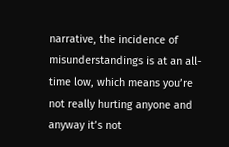narrative, the incidence of misunderstandings is at an all-time low, which means you’re not really hurting anyone and anyway it’s not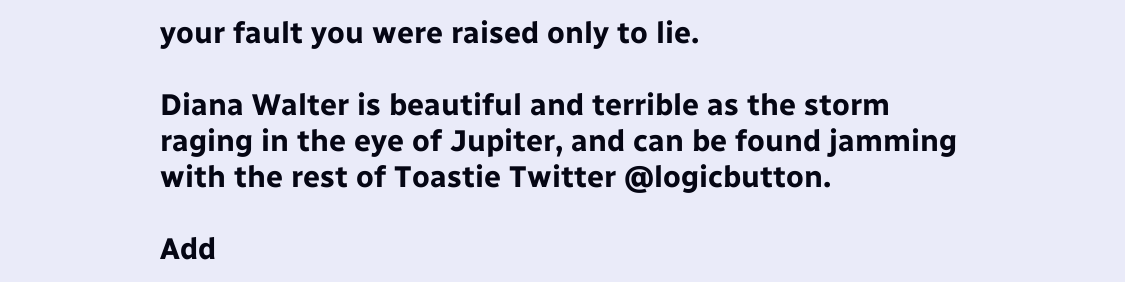your fault you were raised only to lie.

Diana Walter is beautiful and terrible as the storm raging in the eye of Jupiter, and can be found jamming with the rest of Toastie Twitter @logicbutton.

Add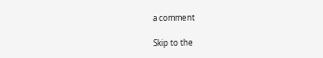a comment

Skip to the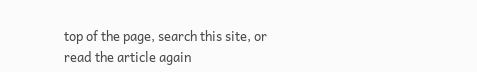top of the page, search this site, or read the article again